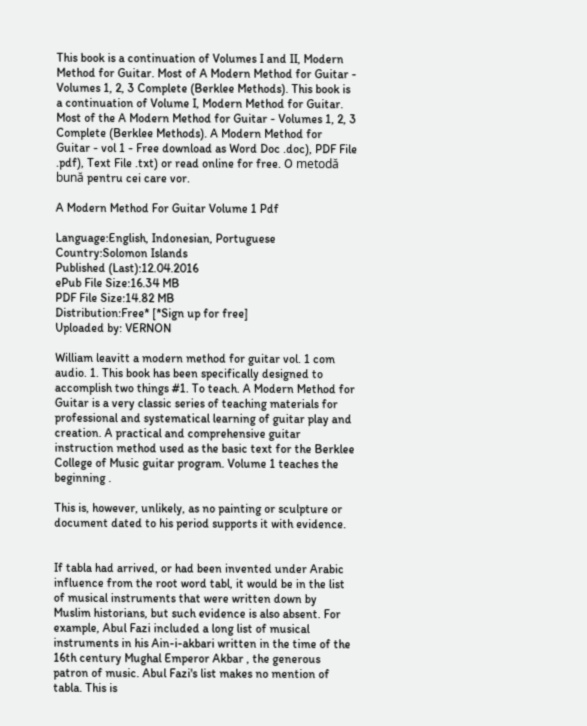This book is a continuation of Volumes I and II, Modern Method for Guitar. Most of A Modern Method for Guitar - Volumes 1, 2, 3 Complete (Berklee Methods). This book is a continuation of Volume I, Modern Method for Guitar. Most of the A Modern Method for Guitar - Volumes 1, 2, 3 Complete (Berklee Methods). A Modern Method for Guitar - vol 1 - Free download as Word Doc .doc), PDF File .pdf), Text File .txt) or read online for free. O metodă bună pentru cei care vor.

A Modern Method For Guitar Volume 1 Pdf

Language:English, Indonesian, Portuguese
Country:Solomon Islands
Published (Last):12.04.2016
ePub File Size:16.34 MB
PDF File Size:14.82 MB
Distribution:Free* [*Sign up for free]
Uploaded by: VERNON

William leavitt a modern method for guitar vol. 1 com audio. 1. This book has been specifically designed to accomplish two things #1. To teach. A Modern Method for Guitar is a very classic series of teaching materials for professional and systematical learning of guitar play and creation. A practical and comprehensive guitar instruction method used as the basic text for the Berklee College of Music guitar program. Volume 1 teaches the beginning .

This is, however, unlikely, as no painting or sculpture or document dated to his period supports it with evidence.


If tabla had arrived, or had been invented under Arabic influence from the root word tabl, it would be in the list of musical instruments that were written down by Muslim historians, but such evidence is also absent. For example, Abul Fazi included a long list of musical instruments in his Ain-i-akbari written in the time of the 16th century Mughal Emperor Akbar , the generous patron of music. Abul Fazi's list makes no mention of tabla. This is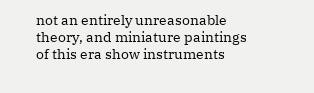not an entirely unreasonable theory, and miniature paintings of this era show instruments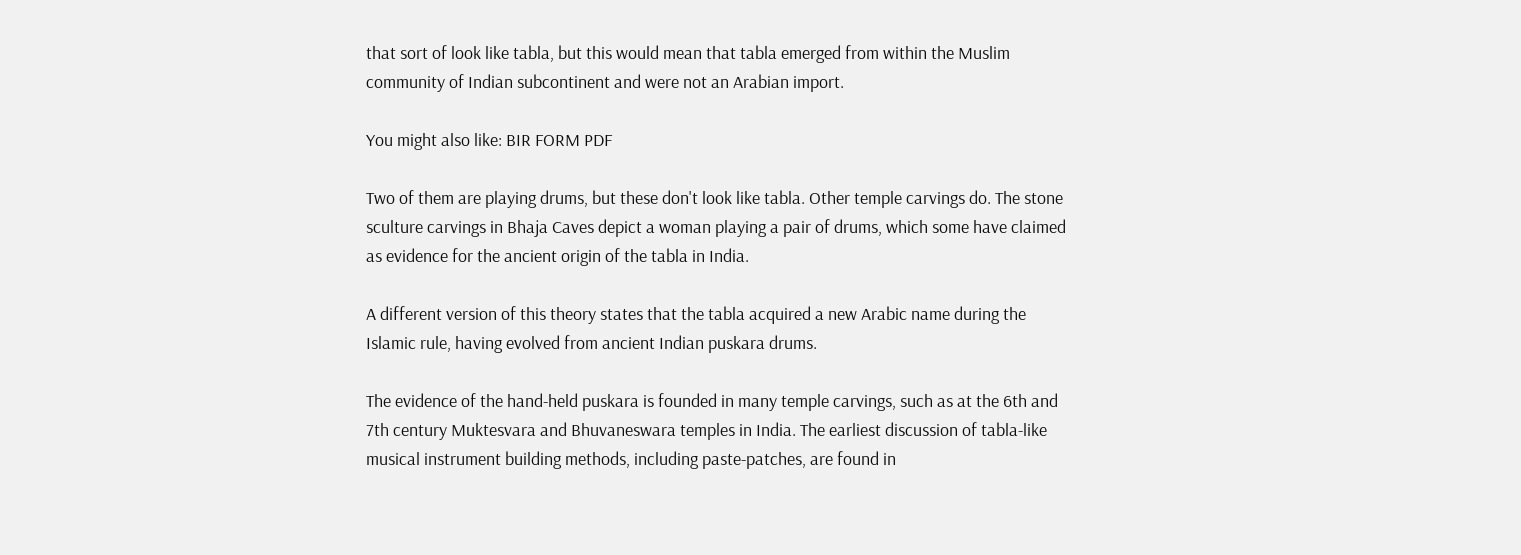that sort of look like tabla, but this would mean that tabla emerged from within the Muslim community of Indian subcontinent and were not an Arabian import.

You might also like: BIR FORM PDF

Two of them are playing drums, but these don't look like tabla. Other temple carvings do. The stone sculture carvings in Bhaja Caves depict a woman playing a pair of drums, which some have claimed as evidence for the ancient origin of the tabla in India.

A different version of this theory states that the tabla acquired a new Arabic name during the Islamic rule, having evolved from ancient Indian puskara drums.

The evidence of the hand-held puskara is founded in many temple carvings, such as at the 6th and 7th century Muktesvara and Bhuvaneswara temples in India. The earliest discussion of tabla-like musical instrument building methods, including paste-patches, are found in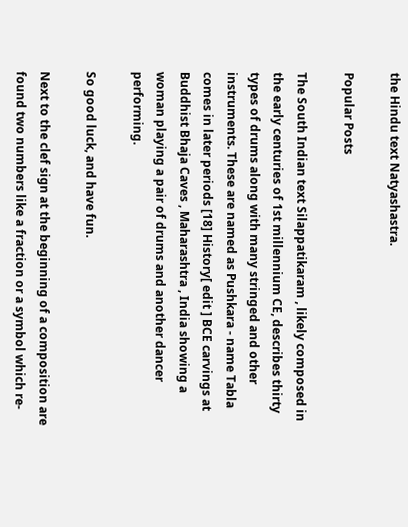the Hindu text Natyashastra.

Popular Posts

The South Indian text Silappatikaram , likely composed in the early centuries of 1st millennium CE, describes thirty types of drums along with many stringed and other instruments. These are named as Pushkara - name Tabla comes in later periods [18] History[ edit ] BCE carvings at Buddhist Bhaja Caves , Maharashtra , India showing a woman playing a pair of drums and another dancer performing.

So good luck, and have fun.

Next to the clef sign at the beginning of a composition are found two numbers like a fraction or a symbol which re-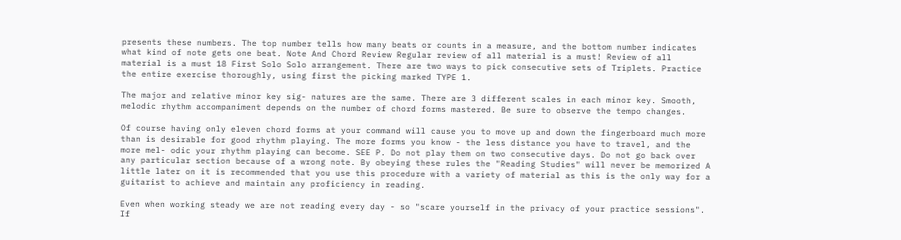presents these numbers. The top number tells how many beats or counts in a measure, and the bottom number indicates what kind of note gets one beat. Note And Chord Review Regular review of all material is a must! Review of all material is a must 18 First Solo Solo arrangement. There are two ways to pick consecutive sets of Triplets. Practice the entire exercise thoroughly, using first the picking marked TYPE 1.

The major and relative minor key sig- natures are the same. There are 3 different scales in each minor key. Smooth, melodic rhythm accompaniment depends on the number of chord forms mastered. Be sure to observe the tempo changes.

Of course having only eleven chord forms at your command will cause you to move up and down the fingerboard much more than is desirable for good rhythm playing. The more forms you know - the less distance you have to travel, and the more mel- odic your rhythm playing can become. SEE P. Do not play them on two consecutive days. Do not go back over any particular section because of a wrong note. By obeying these rules the "Reading Studies" will never be memorized A little later on it is recommended that you use this procedure with a variety of material as this is the only way for a guitarist to achieve and maintain any proficiency in reading.

Even when working steady we are not reading every day - so "scare yourself in the privacy of your practice sessions". If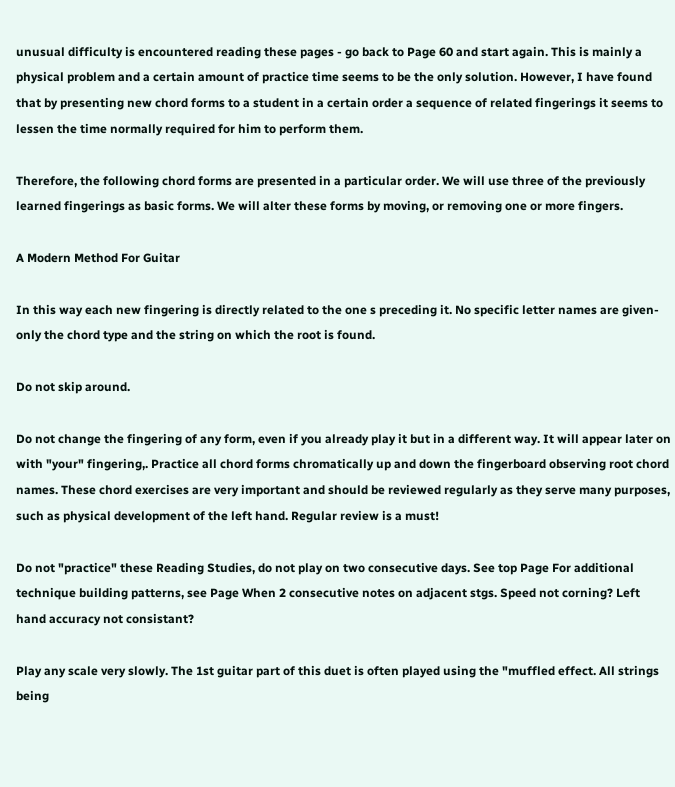unusual difficulty is encountered reading these pages - go back to Page 60 and start again. This is mainly a physical problem and a certain amount of practice time seems to be the only solution. However, I have found that by presenting new chord forms to a student in a certain order a sequence of related fingerings it seems to lessen the time normally required for him to perform them.

Therefore, the following chord forms are presented in a particular order. We will use three of the previously learned fingerings as basic forms. We will alter these forms by moving, or removing one or more fingers.

A Modern Method For Guitar

In this way each new fingering is directly related to the one s preceding it. No specific letter names are given-only the chord type and the string on which the root is found.

Do not skip around.

Do not change the fingering of any form, even if you already play it but in a different way. It will appear later on with "your" fingering,. Practice all chord forms chromatically up and down the fingerboard observing root chord names. These chord exercises are very important and should be reviewed regularly as they serve many purposes, such as physical development of the left hand. Regular review is a must!

Do not "practice" these Reading Studies, do not play on two consecutive days. See top Page For additional technique building patterns, see Page When 2 consecutive notes on adjacent stgs. Speed not corning? Left hand accuracy not consistant?

Play any scale very slowly. The 1st guitar part of this duet is often played using the "muffled effect. All strings being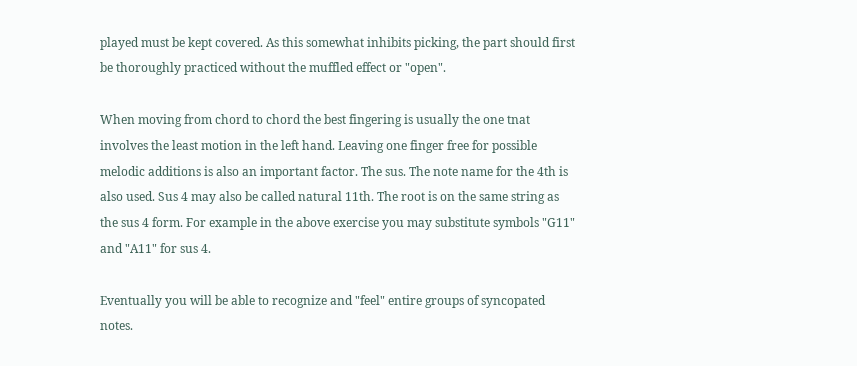played must be kept covered. As this somewhat inhibits picking, the part should first be thoroughly practiced without the muffled effect or "open".

When moving from chord to chord the best fingering is usually the one tnat involves the least motion in the left hand. Leaving one finger free for possible melodic additions is also an important factor. The sus. The note name for the 4th is also used. Sus 4 may also be called natural 11th. The root is on the same string as the sus 4 form. For example in the above exercise you may substitute symbols "G11" and "A11" for sus 4.

Eventually you will be able to recognize and "feel" entire groups of syncopated notes.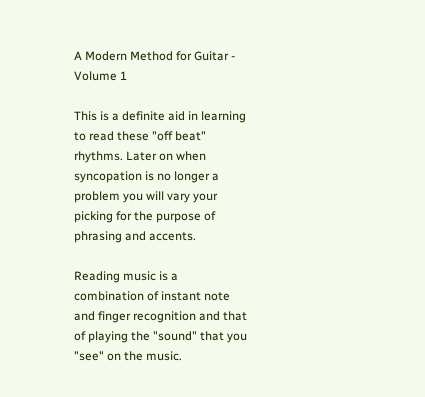A Modern Method for Guitar - Volume 1

This is a definite aid in learning to read these "off beat" rhythms. Later on when syncopation is no longer a problem you will vary your picking for the purpose of phrasing and accents.

Reading music is a combination of instant note and finger recognition and that of playing the "sound" that you "see" on the music.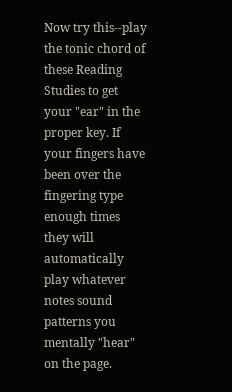Now try this--play the tonic chord of these Reading Studies to get your "ear" in the proper key. If your fingers have been over the fingering type enough times they will automatically play whatever notes sound patterns you mentally "hear" on the page.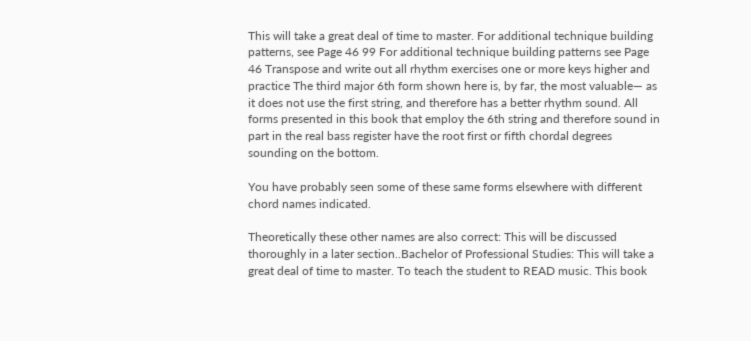This will take a great deal of time to master. For additional technique building patterns, see Page 46 99 For additional technique building patterns see Page 46 Transpose and write out all rhythm exercises one or more keys higher and practice The third major 6th form shown here is, by far, the most valuable— as it does not use the first string, and therefore has a better rhythm sound. All forms presented in this book that employ the 6th string and therefore sound in part in the real bass register have the root first or fifth chordal degrees sounding on the bottom.

You have probably seen some of these same forms elsewhere with different chord names indicated.

Theoretically these other names are also correct: This will be discussed thoroughly in a later section..Bachelor of Professional Studies: This will take a great deal of time to master. To teach the student to READ music. This book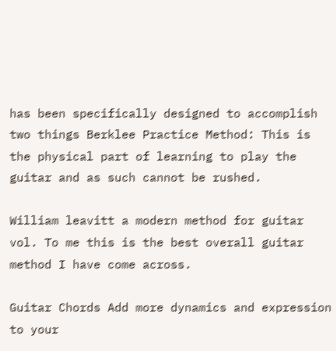has been specifically designed to accomplish two things Berklee Practice Method: This is the physical part of learning to play the guitar and as such cannot be rushed.

William leavitt a modern method for guitar vol. To me this is the best overall guitar method I have come across.

Guitar Chords Add more dynamics and expression to your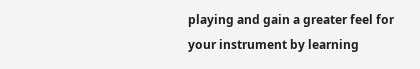playing and gain a greater feel for your instrument by learning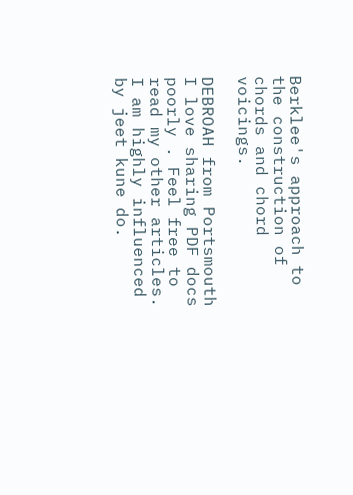Berklee's approach to the construction of chords and chord voicings.

DEBROAH from Portsmouth
I love sharing PDF docs poorly . Feel free to read my other articles. I am highly influenced by jeet kune do.